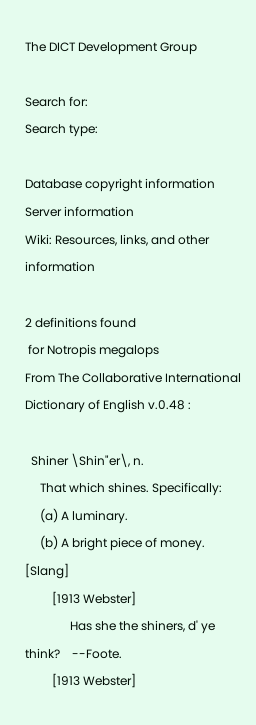The DICT Development Group

Search for:
Search type:

Database copyright information
Server information
Wiki: Resources, links, and other information

2 definitions found
 for Notropis megalops
From The Collaborative International Dictionary of English v.0.48 :

  Shiner \Shin"er\, n.
     That which shines. Specifically:
     (a) A luminary.
     (b) A bright piece of money. [Slang]
         [1913 Webster]
               Has she the shiners, d' ye think?    --Foote.
         [1913 Webster]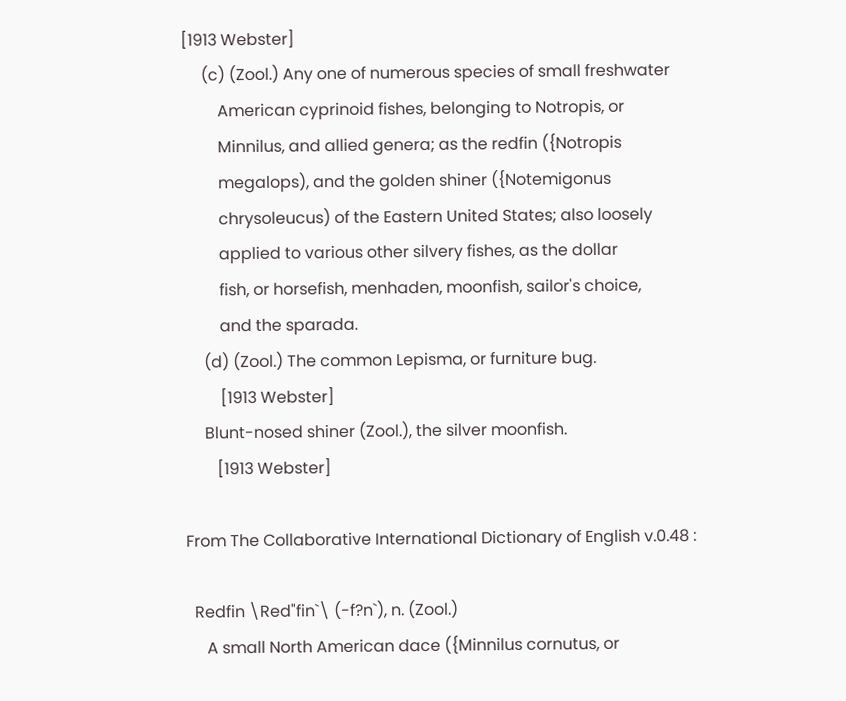[1913 Webster]
     (c) (Zool.) Any one of numerous species of small freshwater
         American cyprinoid fishes, belonging to Notropis, or
         Minnilus, and allied genera; as the redfin ({Notropis
         megalops), and the golden shiner ({Notemigonus
         chrysoleucus) of the Eastern United States; also loosely
         applied to various other silvery fishes, as the dollar
         fish, or horsefish, menhaden, moonfish, sailor's choice,
         and the sparada.
     (d) (Zool.) The common Lepisma, or furniture bug.
         [1913 Webster]
     Blunt-nosed shiner (Zool.), the silver moonfish.
        [1913 Webster]

From The Collaborative International Dictionary of English v.0.48 :

  Redfin \Red"fin`\ (-f?n`), n. (Zool.)
     A small North American dace ({Minnilus cornutus, or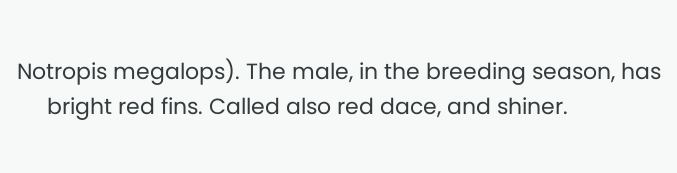Notropis megalops). The male, in the breeding season, has
     bright red fins. Called also red dace, and shiner.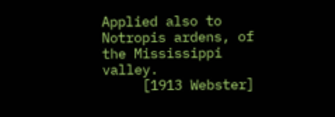Applied also to Notropis ardens, of the Mississippi valley.
     [1913 Webster]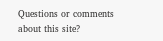Questions or comments about this site?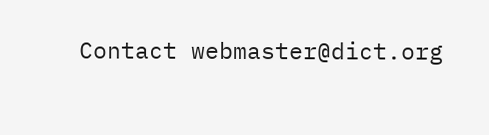Contact webmaster@dict.org